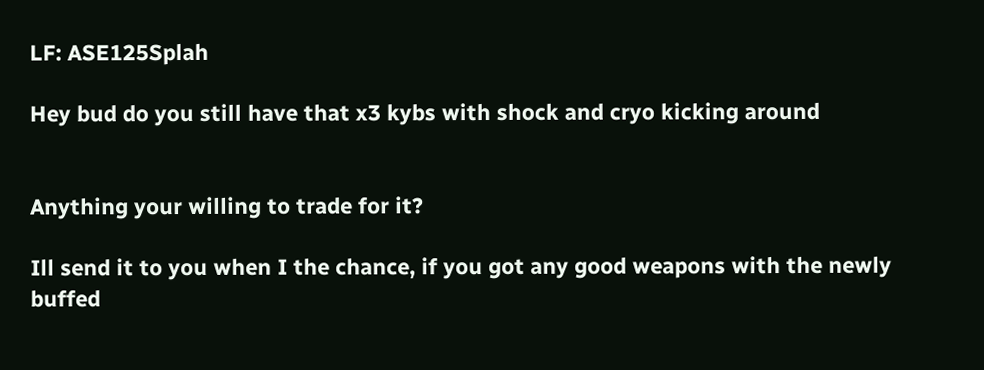LF: ASE125Splah

Hey bud do you still have that x3 kybs with shock and cryo kicking around


Anything your willing to trade for it?

Ill send it to you when I the chance, if you got any good weapons with the newly buffed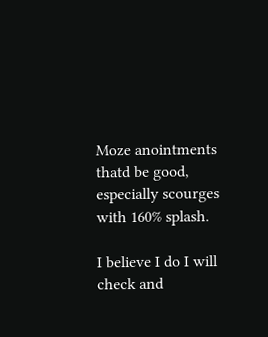Moze anointments thatd be good, especially scourges with 160% splash.

I believe I do I will check and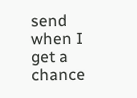send when I get a chance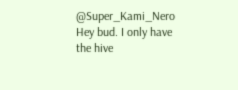@Super_Kami_Nero Hey bud. I only have the hive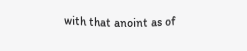with that anoint as of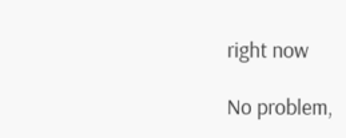right now

No problem,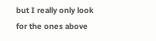but I really only look for the ones above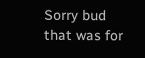Sorry bud that was for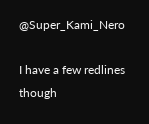@Super_Kami_Nero

I have a few redlines though